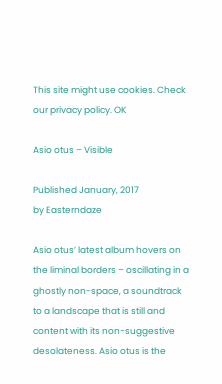This site might use cookies. Check our privacy policy. OK

Asio otus – Visible

Published January, 2017
by Easterndaze

Asio otus’ latest album hovers on the liminal borders – oscillating in a ghostly non-space, a soundtrack to a landscape that is still and content with its non-suggestive desolateness. Asio otus is the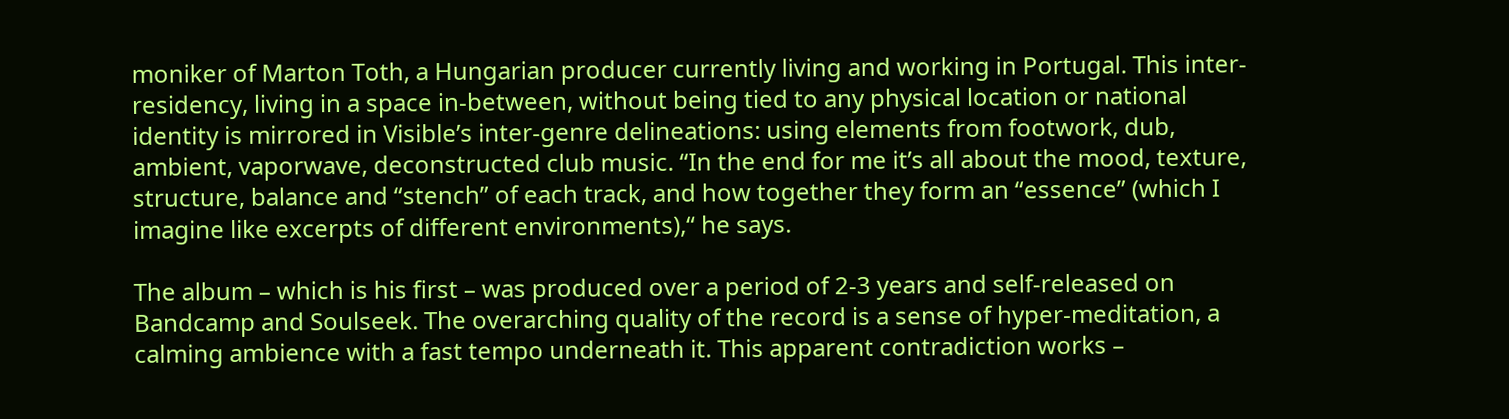moniker of Marton Toth, a Hungarian producer currently living and working in Portugal. This inter-residency, living in a space in-between, without being tied to any physical location or national identity is mirrored in Visible’s inter-genre delineations: using elements from footwork, dub, ambient, vaporwave, deconstructed club music. “In the end for me it’s all about the mood, texture, structure, balance and “stench” of each track, and how together they form an “essence” (which I imagine like excerpts of different environments),“ he says.

The album – which is his first – was produced over a period of 2-3 years and self-released on Bandcamp and Soulseek. The overarching quality of the record is a sense of hyper-meditation, a calming ambience with a fast tempo underneath it. This apparent contradiction works –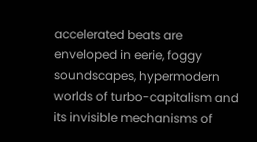accelerated beats are enveloped in eerie, foggy soundscapes, hypermodern worlds of turbo-capitalism and its invisible mechanisms of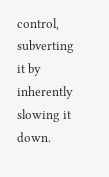control, subverting it by inherently slowing it down.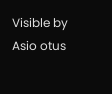Visible by Asio otus